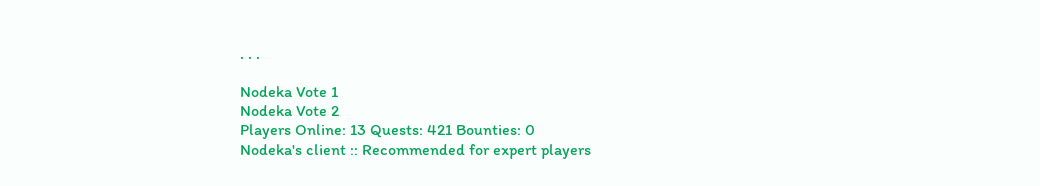. . .

Nodeka Vote 1
Nodeka Vote 2
Players Online: 13 Quests: 421 Bounties: 0
Nodeka's client :: Recommended for expert players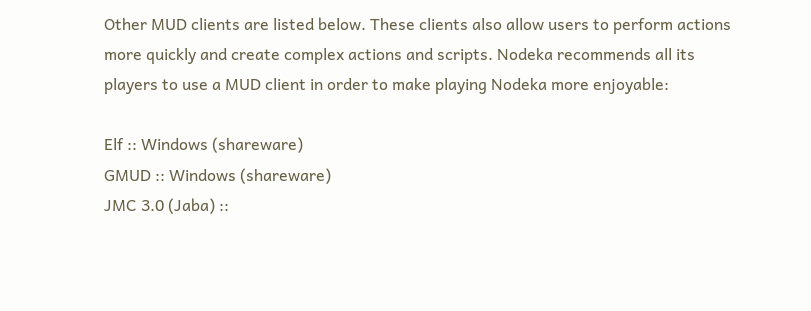Other MUD clients are listed below. These clients also allow users to perform actions more quickly and create complex actions and scripts. Nodeka recommends all its players to use a MUD client in order to make playing Nodeka more enjoyable:

Elf :: Windows (shareware)
GMUD :: Windows (shareware)
JMC 3.0 (Jaba) ::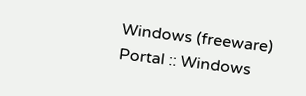Windows (freeware)
Portal :: Windows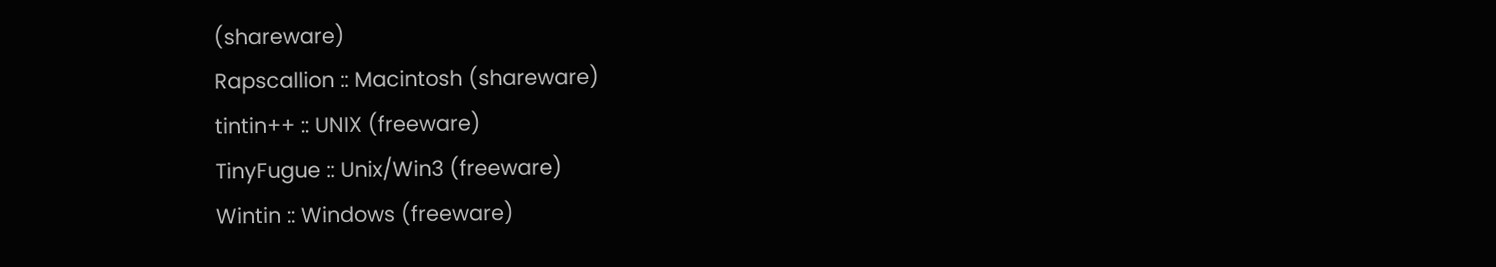(shareware)
Rapscallion :: Macintosh (shareware)
tintin++ :: UNIX (freeware)
TinyFugue :: Unix/Win3 (freeware)
Wintin :: Windows (freeware)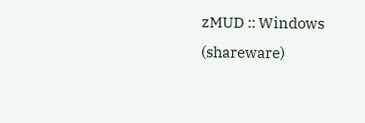zMUD :: Windows (shareware)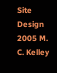Site Design  2005 M. C. Kelley